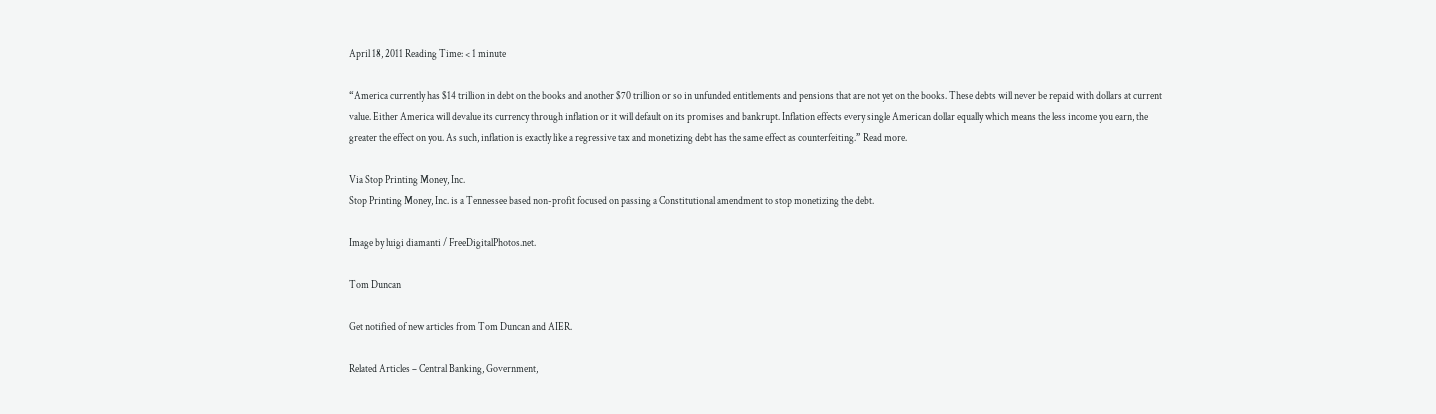April 18, 2011 Reading Time: < 1 minute

“America currently has $14 trillion in debt on the books and another $70 trillion or so in unfunded entitlements and pensions that are not yet on the books. These debts will never be repaid with dollars at current value. Either America will devalue its currency through inflation or it will default on its promises and bankrupt. Inflation effects every single American dollar equally which means the less income you earn, the greater the effect on you. As such, inflation is exactly like a regressive tax and monetizing debt has the same effect as counterfeiting.” Read more.

Via Stop Printing Money, Inc.
Stop Printing Money, Inc. is a Tennessee based non-profit focused on passing a Constitutional amendment to stop monetizing the debt.

Image by luigi diamanti / FreeDigitalPhotos.net.

Tom Duncan

Get notified of new articles from Tom Duncan and AIER.

Related Articles – Central Banking, Government,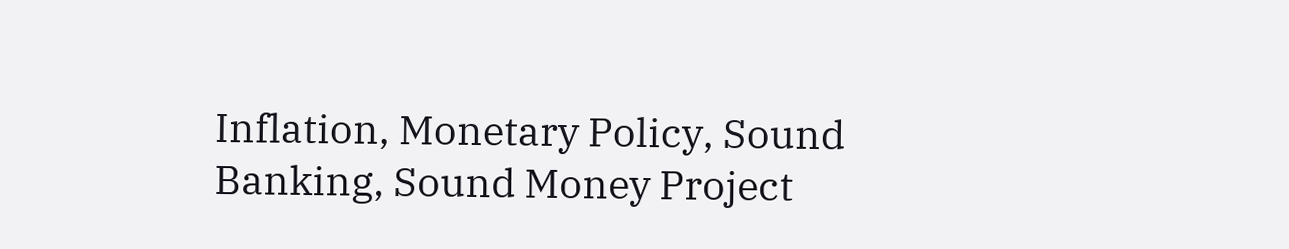Inflation, Monetary Policy, Sound Banking, Sound Money Project